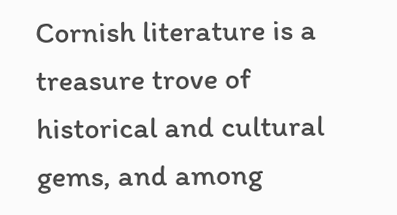Cornish literature is a treasure trove of historical and cultural gems, and among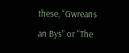these, “Gwreans an Bys” or “The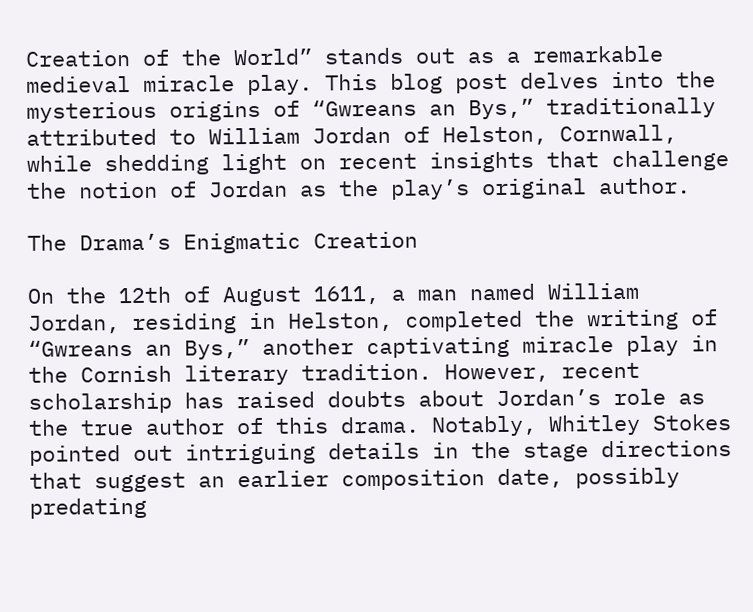Creation of the World” stands out as a remarkable medieval miracle play. This blog post delves into the mysterious origins of “Gwreans an Bys,” traditionally attributed to William Jordan of Helston, Cornwall, while shedding light on recent insights that challenge the notion of Jordan as the play’s original author.

The Drama’s Enigmatic Creation

On the 12th of August 1611, a man named William Jordan, residing in Helston, completed the writing of “Gwreans an Bys,” another captivating miracle play in the Cornish literary tradition. However, recent scholarship has raised doubts about Jordan’s role as the true author of this drama. Notably, Whitley Stokes pointed out intriguing details in the stage directions that suggest an earlier composition date, possibly predating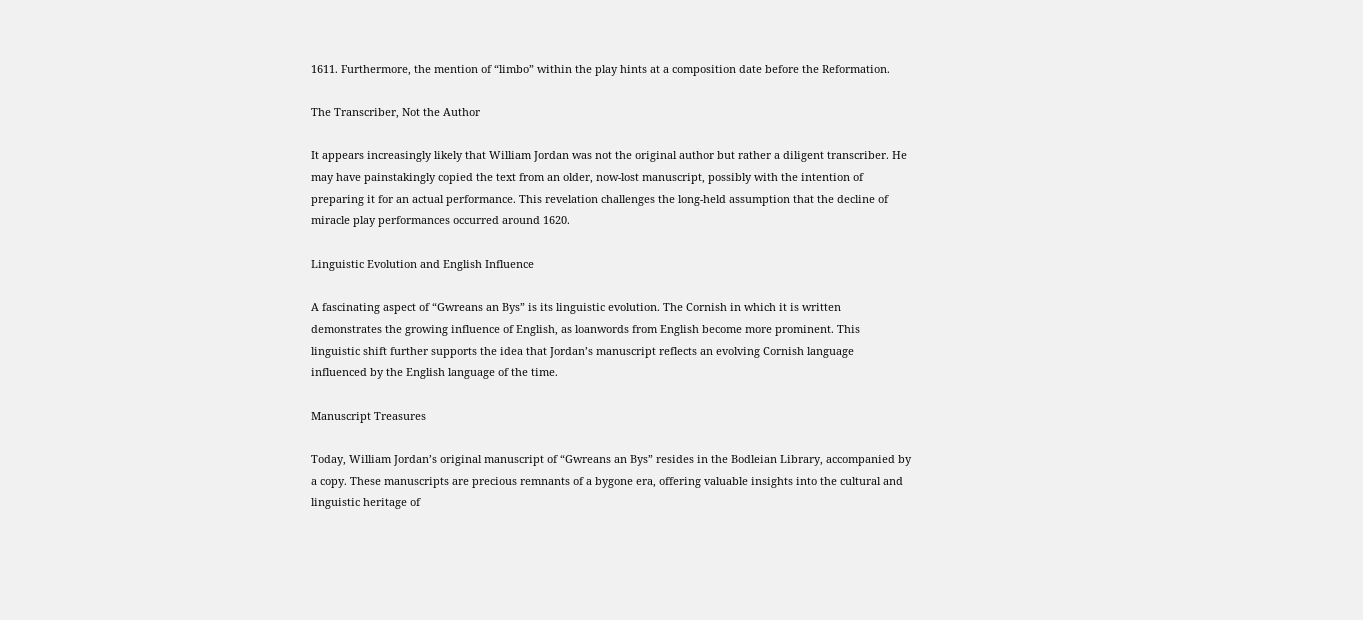1611. Furthermore, the mention of “limbo” within the play hints at a composition date before the Reformation.

The Transcriber, Not the Author

It appears increasingly likely that William Jordan was not the original author but rather a diligent transcriber. He may have painstakingly copied the text from an older, now-lost manuscript, possibly with the intention of preparing it for an actual performance. This revelation challenges the long-held assumption that the decline of miracle play performances occurred around 1620.

Linguistic Evolution and English Influence

A fascinating aspect of “Gwreans an Bys” is its linguistic evolution. The Cornish in which it is written demonstrates the growing influence of English, as loanwords from English become more prominent. This linguistic shift further supports the idea that Jordan’s manuscript reflects an evolving Cornish language influenced by the English language of the time.

Manuscript Treasures

Today, William Jordan’s original manuscript of “Gwreans an Bys” resides in the Bodleian Library, accompanied by a copy. These manuscripts are precious remnants of a bygone era, offering valuable insights into the cultural and linguistic heritage of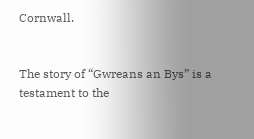Cornwall.


The story of “Gwreans an Bys” is a testament to the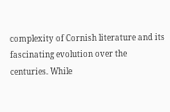complexity of Cornish literature and its fascinating evolution over the centuries. While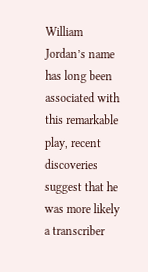William Jordan’s name has long been associated with this remarkable play, recent discoveries suggest that he was more likely a transcriber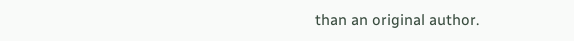than an original author.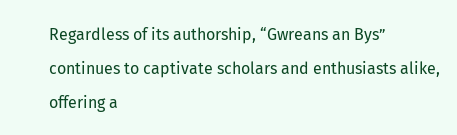Regardless of its authorship, “Gwreans an Bys” continues to captivate scholars and enthusiasts alike, offering a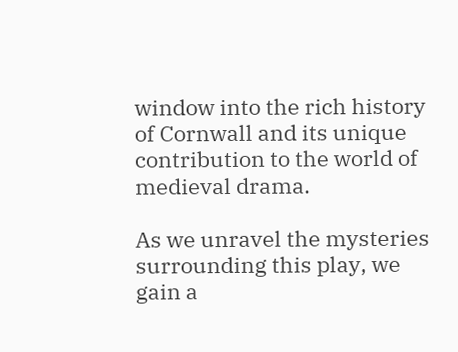window into the rich history of Cornwall and its unique contribution to the world of medieval drama.

As we unravel the mysteries surrounding this play, we gain a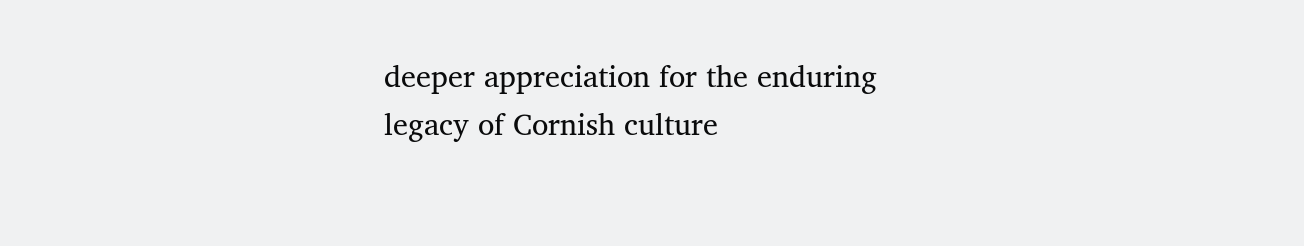deeper appreciation for the enduring legacy of Cornish culture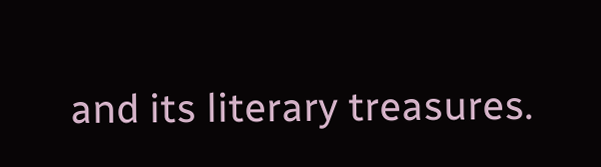and its literary treasures.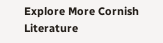Explore More Cornish Literature